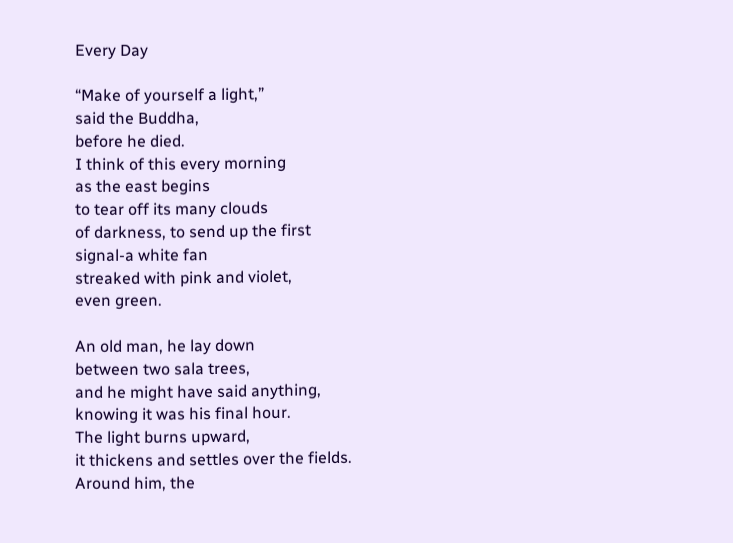Every Day

“Make of yourself a light,”
said the Buddha,
before he died.
I think of this every morning
as the east begins
to tear off its many clouds
of darkness, to send up the first
signal-a white fan
streaked with pink and violet,
even green.

An old man, he lay down
between two sala trees,
and he might have said anything,
knowing it was his final hour.
The light burns upward,
it thickens and settles over the fields.
Around him, the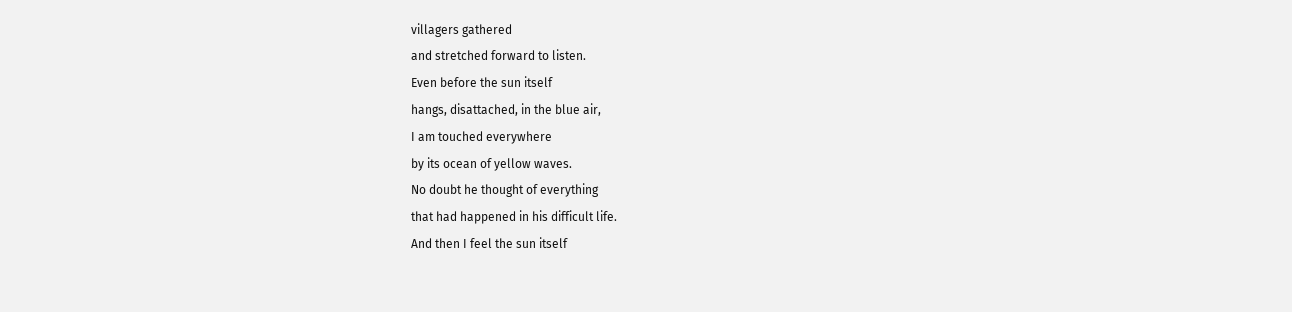villagers gathered
and stretched forward to listen.
Even before the sun itself
hangs, disattached, in the blue air,
I am touched everywhere
by its ocean of yellow waves.
No doubt he thought of everything
that had happened in his difficult life.
And then I feel the sun itself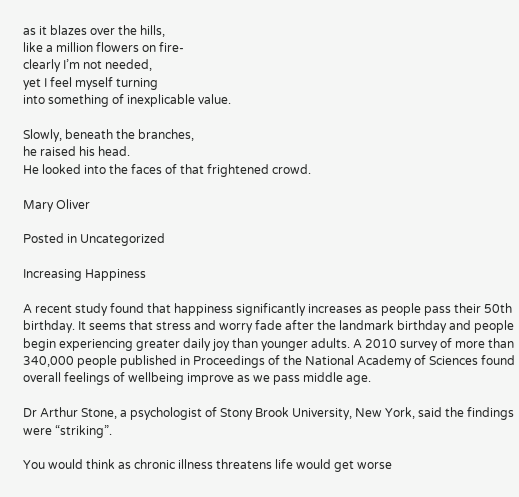as it blazes over the hills,
like a million flowers on fire-
clearly I’m not needed,
yet I feel myself turning
into something of inexplicable value.

Slowly, beneath the branches,
he raised his head.
He looked into the faces of that frightened crowd.

Mary Oliver

Posted in Uncategorized

Increasing Happiness

A recent study found that happiness significantly increases as people pass their 50th birthday. It seems that stress and worry fade after the landmark birthday and people begin experiencing greater daily joy than younger adults. A 2010 survey of more than 340,000 people published in Proceedings of the National Academy of Sciences found overall feelings of wellbeing improve as we pass middle age.

Dr Arthur Stone, a psychologist of Stony Brook University, New York, said the findings were “striking”.

You would think as chronic illness threatens life would get worse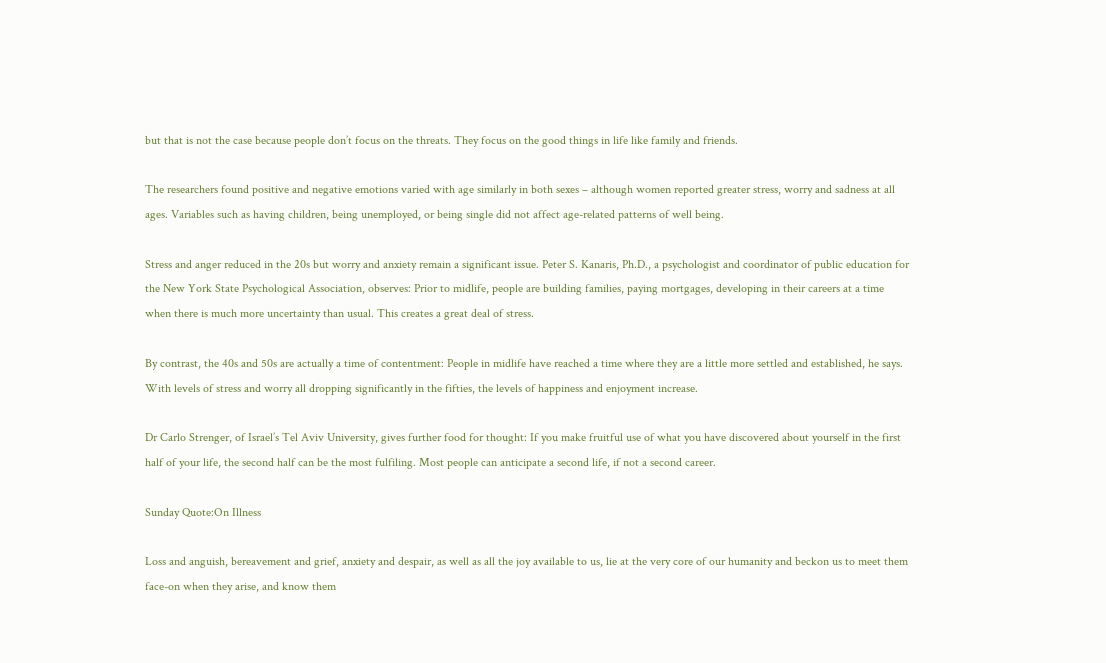but that is not the case because people don’t focus on the threats. They focus on the good things in life like family and friends.

The researchers found positive and negative emotions varied with age similarly in both sexes – although women reported greater stress, worry and sadness at all ages. Variables such as having children, being unemployed, or being single did not affect age-related patterns of well being.

Stress and anger reduced in the 20s but worry and anxiety remain a significant issue. Peter S. Kanaris, Ph.D., a psychologist and coordinator of public education for the New York State Psychological Association, observes: Prior to midlife, people are building families, paying mortgages, developing in their careers at a time when there is much more uncertainty than usual. This creates a great deal of stress.

By contrast, the 40s and 50s are actually a time of contentment: People in midlife have reached a time where they are a little more settled and established, he says. With levels of stress and worry all dropping significantly in the fifties, the levels of happiness and enjoyment increase.

Dr Carlo Strenger, of Israel’s Tel Aviv University, gives further food for thought: If you make fruitful use of what you have discovered about yourself in the first half of your life, the second half can be the most fulfiling. Most people can anticipate a second life, if not a second career.

Sunday Quote:On Illness

Loss and anguish, bereavement and grief, anxiety and despair, as well as all the joy available to us, lie at the very core of our humanity and beckon us to meet them face-on when they arise, and know them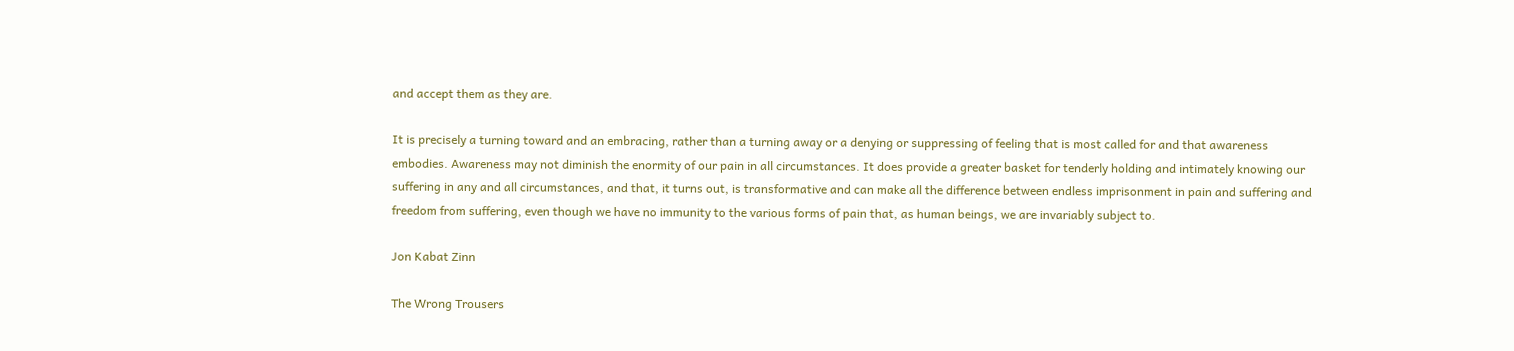and accept them as they are.

It is precisely a turning toward and an embracing, rather than a turning away or a denying or suppressing of feeling that is most called for and that awareness embodies. Awareness may not diminish the enormity of our pain in all circumstances. It does provide a greater basket for tenderly holding and intimately knowing our suffering in any and all circumstances, and that, it turns out, is transformative and can make all the difference between endless imprisonment in pain and suffering and freedom from suffering, even though we have no immunity to the various forms of pain that, as human beings, we are invariably subject to.

Jon Kabat Zinn

The Wrong Trousers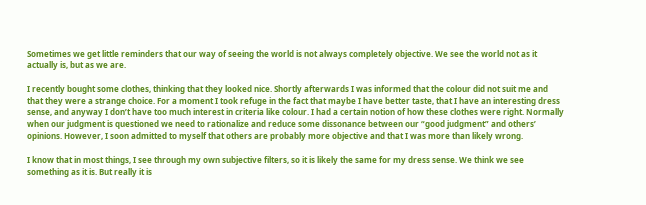Sometimes we get little reminders that our way of seeing the world is not always completely objective. We see the world not as it actually is, but as we are.

I recently bought some clothes, thinking that they looked nice. Shortly afterwards I was informed that the colour did not suit me and that they were a strange choice. For a moment I took refuge in the fact that maybe I have better taste, that I have an interesting dress sense, and anyway I don’t have too much interest in criteria like colour. I had a certain notion of how these clothes were right. Normally when our judgment is questioned we need to rationalize and reduce some dissonance between our “good judgment” and others’ opinions. However, I soon admitted to myself that others are probably more objective and that I was more than likely wrong.

I know that in most things, I see through my own subjective filters, so it is likely the same for my dress sense. We think we see something as it is. But really it is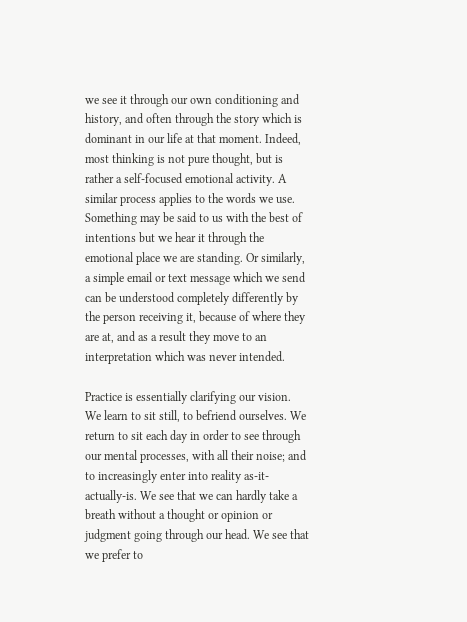we see it through our own conditioning and history, and often through the story which is dominant in our life at that moment. Indeed, most thinking is not pure thought, but is rather a self-focused emotional activity. A similar process applies to the words we use. Something may be said to us with the best of intentions but we hear it through the emotional place we are standing. Or similarly, a simple email or text message which we send can be understood completely differently by the person receiving it, because of where they are at, and as a result they move to an interpretation which was never intended.

Practice is essentially clarifying our vision. We learn to sit still, to befriend ourselves. We return to sit each day in order to see through our mental processes, with all their noise; and to increasingly enter into reality as-it-actually-is. We see that we can hardly take a breath without a thought or opinion or judgment going through our head. We see that we prefer to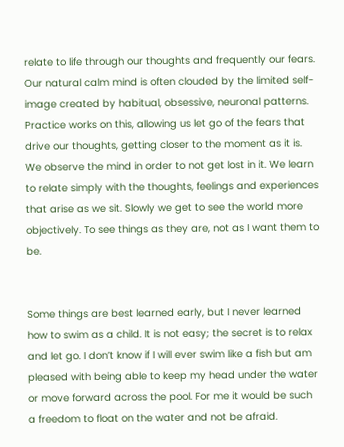relate to life through our thoughts and frequently our fears. Our natural calm mind is often clouded by the limited self-image created by habitual, obsessive, neuronal patterns. Practice works on this, allowing us let go of the fears that drive our thoughts, getting closer to the moment as it is. We observe the mind in order to not get lost in it. We learn to relate simply with the thoughts, feelings and experiences that arise as we sit. Slowly we get to see the world more objectively. To see things as they are, not as I want them to be.


Some things are best learned early, but I never learned how to swim as a child. It is not easy; the secret is to relax and let go. I don’t know if I will ever swim like a fish but am  pleased with being able to keep my head under the water or move forward across the pool. For me it would be such a freedom to float on the water and not be afraid.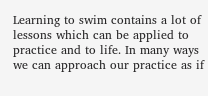Learning to swim contains a lot of lessons which can be applied to practice and to life. In many ways we can approach our practice as if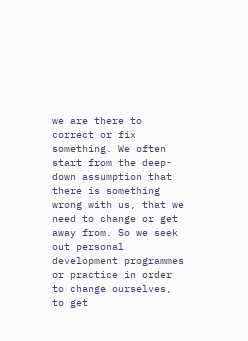we are there to correct or fix something. We often start from the deep-down assumption that there is something wrong with us, that we need to change or get away from. So we seek out personal development programmes or practice in order to change ourselves, to get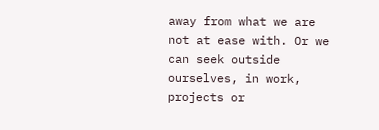away from what we are not at ease with. Or we can seek outside ourselves, in work, projects or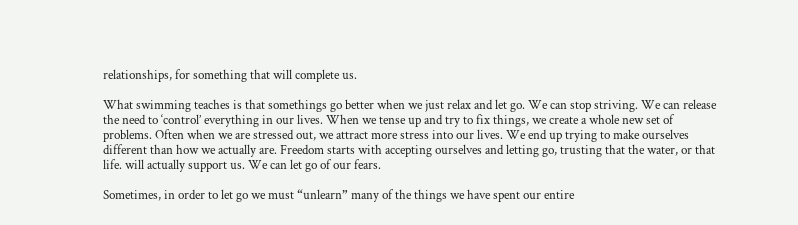relationships, for something that will complete us.

What swimming teaches is that somethings go better when we just relax and let go. We can stop striving. We can release the need to ‘control’ everything in our lives. When we tense up and try to fix things, we create a whole new set of problems. Often when we are stressed out, we attract more stress into our lives. We end up trying to make ourselves different than how we actually are. Freedom starts with accepting ourselves and letting go, trusting that the water, or that life. will actually support us. We can let go of our fears.

Sometimes, in order to let go we must “unlearn” many of the things we have spent our entire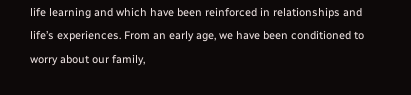life learning and which have been reinforced in relationships and life’s experiences. From an early age, we have been conditioned to worry about our family,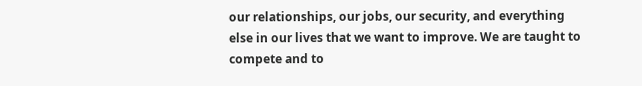our relationships, our jobs, our security, and everything else in our lives that we want to improve. We are taught to compete and to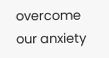overcome our anxiety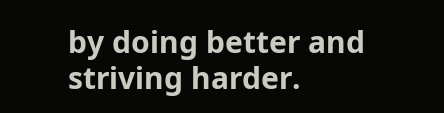by doing better and striving harder.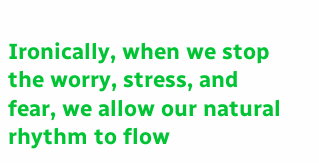Ironically, when we stop the worry, stress, and fear, we allow our natural rhythm to flow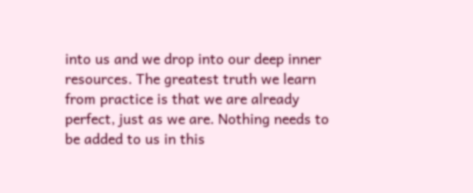into us and we drop into our deep inner resources. The greatest truth we learn from practice is that we are already perfect, just as we are. Nothing needs to be added to us in this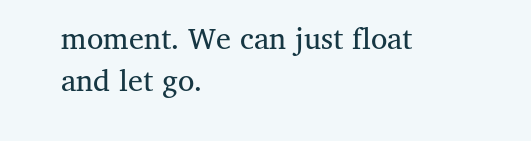moment. We can just float and let go.